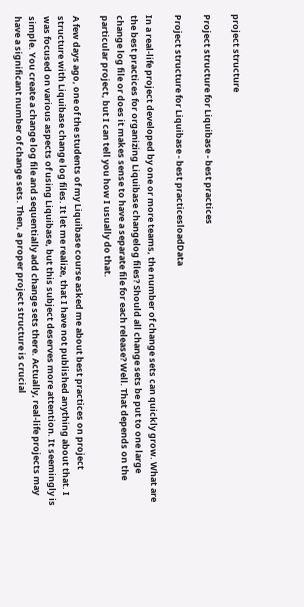project structure

Project structure for Liquibase - best practices

Project structure for Liquibase - best practicesloadData

In a real-life project developed by one or more teams, the number of change sets can quickly grow. What are the best practices for organizing Liquibase changelog files? Should all change sets be put to one large change log file or does it makes sense to have a separate file for each release? Well. That depends on the particular project, but I can tell you how I usually do that.

A few days ago, one of the students of my Liquibase course asked me about best practices on project structure with Liquibase change log files. It let me realize, that I have not published anything about that. I was focused on various aspects of using Liquibase, but this subject deserves more attention. It seemingly is simple. You create a change log file and sequentially add change sets there. Actually, real-life projects may have a significant number of change sets. Then, a proper project structure is crucial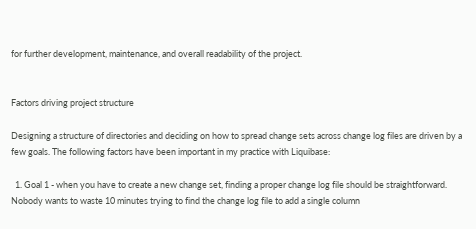for further development, maintenance, and overall readability of the project.


Factors driving project structure

Designing a structure of directories and deciding on how to spread change sets across change log files are driven by a few goals. The following factors have been important in my practice with Liquibase:

  1. Goal 1 - when you have to create a new change set, finding a proper change log file should be straightforward. Nobody wants to waste 10 minutes trying to find the change log file to add a single column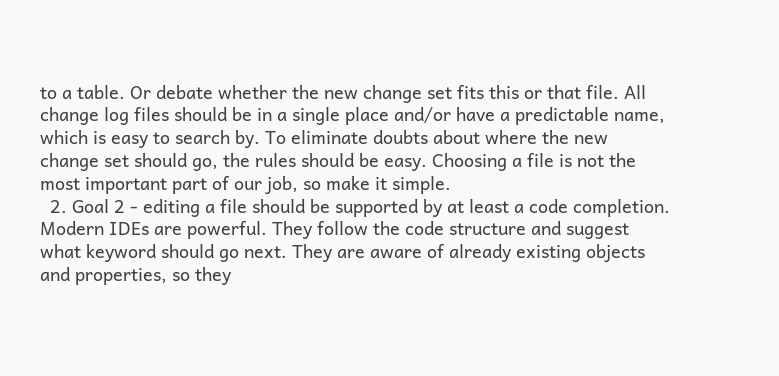to a table. Or debate whether the new change set fits this or that file. All change log files should be in a single place and/or have a predictable name, which is easy to search by. To eliminate doubts about where the new change set should go, the rules should be easy. Choosing a file is not the most important part of our job, so make it simple.
  2. Goal 2 - editing a file should be supported by at least a code completion. Modern IDEs are powerful. They follow the code structure and suggest what keyword should go next. They are aware of already existing objects and properties, so they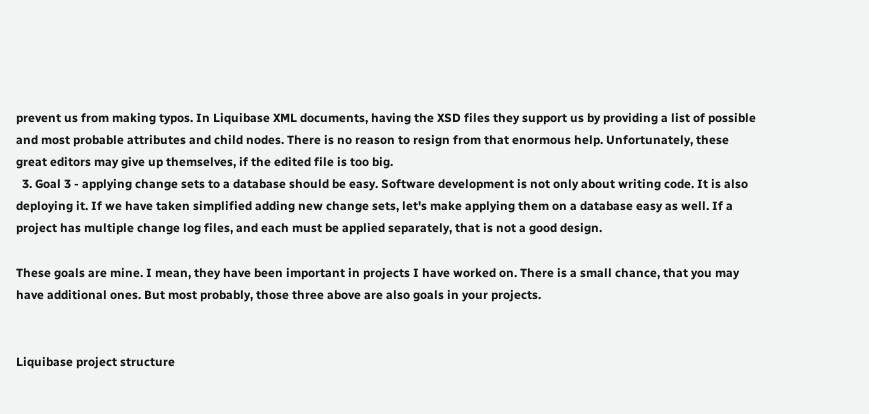prevent us from making typos. In Liquibase XML documents, having the XSD files they support us by providing a list of possible and most probable attributes and child nodes. There is no reason to resign from that enormous help. Unfortunately, these great editors may give up themselves, if the edited file is too big.
  3. Goal 3 - applying change sets to a database should be easy. Software development is not only about writing code. It is also deploying it. If we have taken simplified adding new change sets, let's make applying them on a database easy as well. If a project has multiple change log files, and each must be applied separately, that is not a good design.

These goals are mine. I mean, they have been important in projects I have worked on. There is a small chance, that you may have additional ones. But most probably, those three above are also goals in your projects.


Liquibase project structure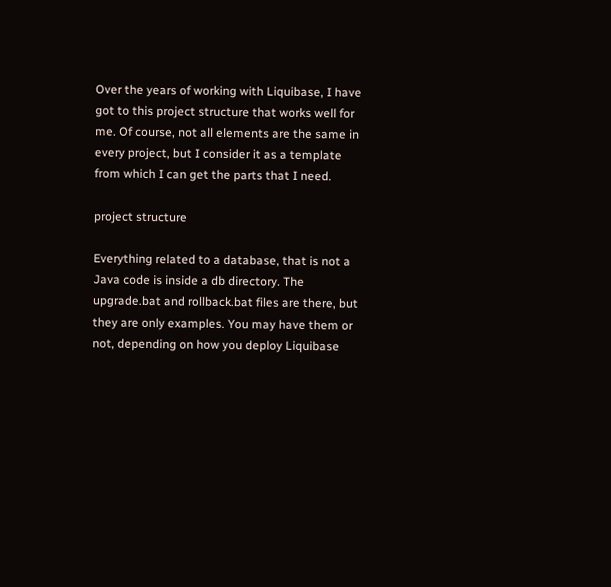Over the years of working with Liquibase, I have got to this project structure that works well for me. Of course, not all elements are the same in every project, but I consider it as a template from which I can get the parts that I need.

project structure

Everything related to a database, that is not a Java code is inside a db directory. The upgrade.bat and rollback.bat files are there, but they are only examples. You may have them or not, depending on how you deploy Liquibase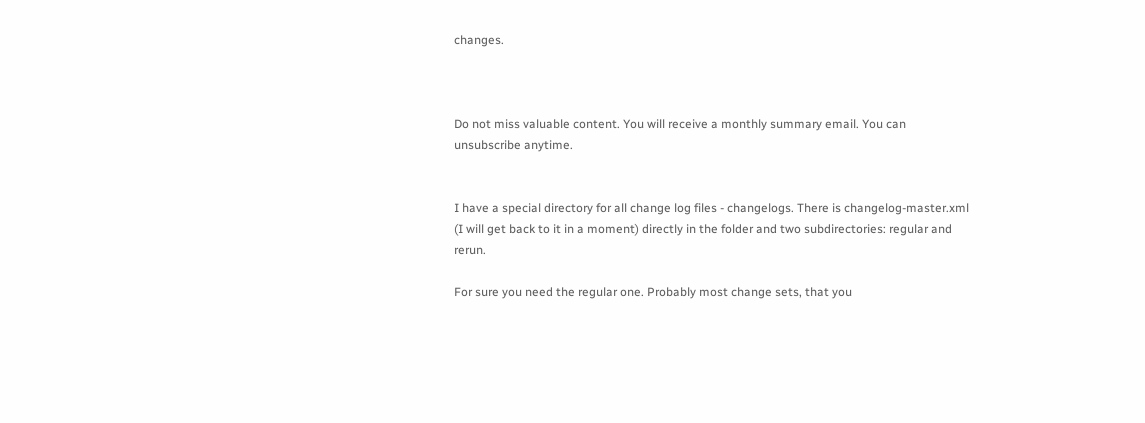changes.



Do not miss valuable content. You will receive a monthly summary email. You can unsubscribe anytime.


I have a special directory for all change log files - changelogs. There is changelog-master.xml (I will get back to it in a moment) directly in the folder and two subdirectories: regular and rerun.

For sure you need the regular one. Probably most change sets, that you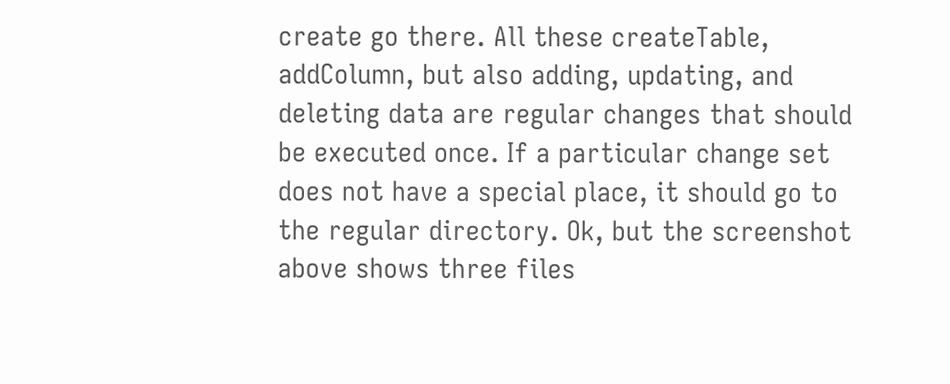create go there. All these createTable, addColumn, but also adding, updating, and deleting data are regular changes that should be executed once. If a particular change set does not have a special place, it should go to the regular directory. Ok, but the screenshot above shows three files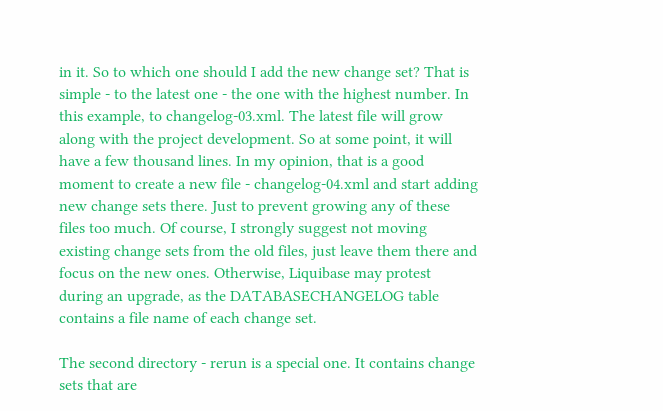in it. So to which one should I add the new change set? That is simple - to the latest one - the one with the highest number. In this example, to changelog-03.xml. The latest file will grow along with the project development. So at some point, it will have a few thousand lines. In my opinion, that is a good moment to create a new file - changelog-04.xml and start adding new change sets there. Just to prevent growing any of these files too much. Of course, I strongly suggest not moving existing change sets from the old files, just leave them there and focus on the new ones. Otherwise, Liquibase may protest during an upgrade, as the DATABASECHANGELOG table contains a file name of each change set.

The second directory - rerun is a special one. It contains change sets that are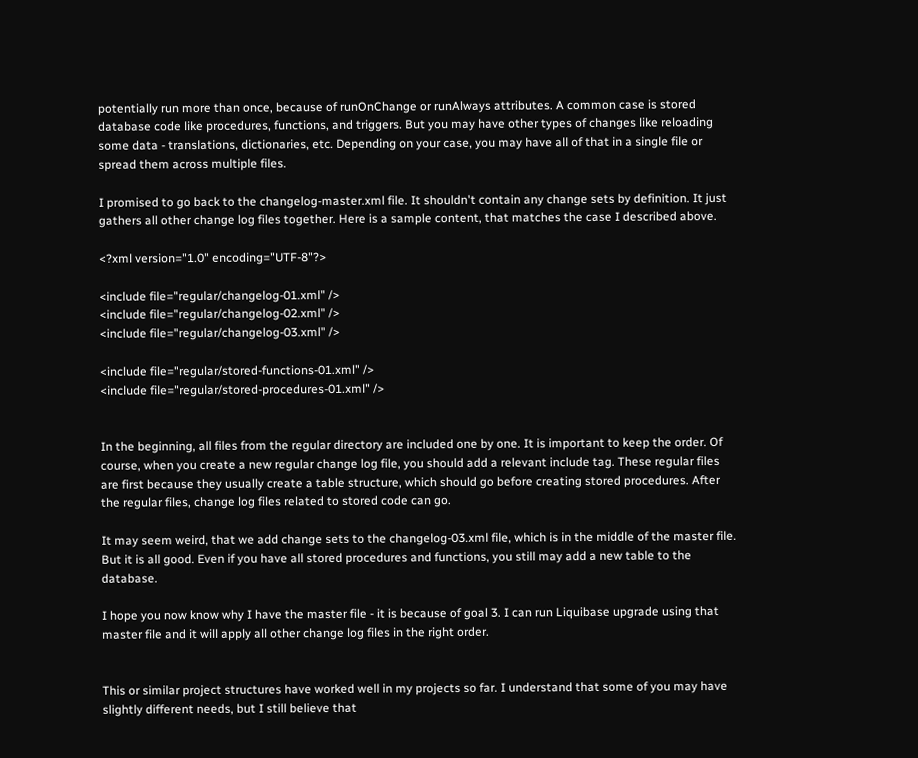potentially run more than once, because of runOnChange or runAlways attributes. A common case is stored database code like procedures, functions, and triggers. But you may have other types of changes like reloading some data - translations, dictionaries, etc. Depending on your case, you may have all of that in a single file or spread them across multiple files.

I promised to go back to the changelog-master.xml file. It shouldn't contain any change sets by definition. It just gathers all other change log files together. Here is a sample content, that matches the case I described above.

<?xml version="1.0" encoding="UTF-8"?>

<include file="regular/changelog-01.xml" />
<include file="regular/changelog-02.xml" />
<include file="regular/changelog-03.xml" />

<include file="regular/stored-functions-01.xml" />
<include file="regular/stored-procedures-01.xml" />


In the beginning, all files from the regular directory are included one by one. It is important to keep the order. Of course, when you create a new regular change log file, you should add a relevant include tag. These regular files are first because they usually create a table structure, which should go before creating stored procedures. After the regular files, change log files related to stored code can go.

It may seem weird, that we add change sets to the changelog-03.xml file, which is in the middle of the master file. But it is all good. Even if you have all stored procedures and functions, you still may add a new table to the database.

I hope you now know why I have the master file - it is because of goal 3. I can run Liquibase upgrade using that master file and it will apply all other change log files in the right order.


This or similar project structures have worked well in my projects so far. I understand that some of you may have slightly different needs, but I still believe that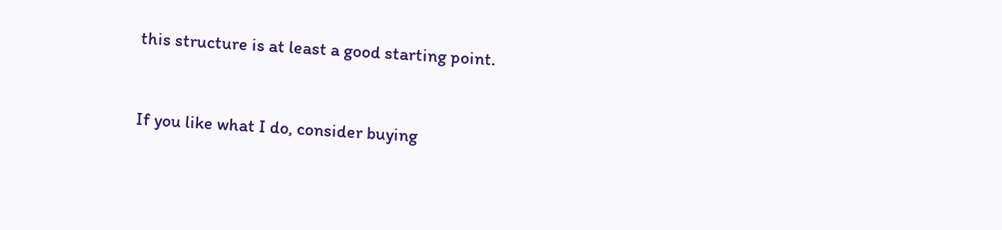this structure is at least a good starting point.


If you like what I do, consider buying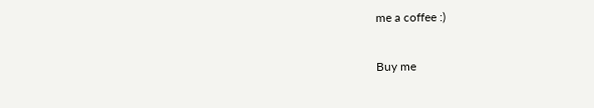me a coffee :)

Buy me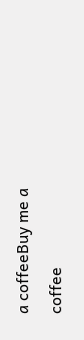a coffeeBuy me a coffee